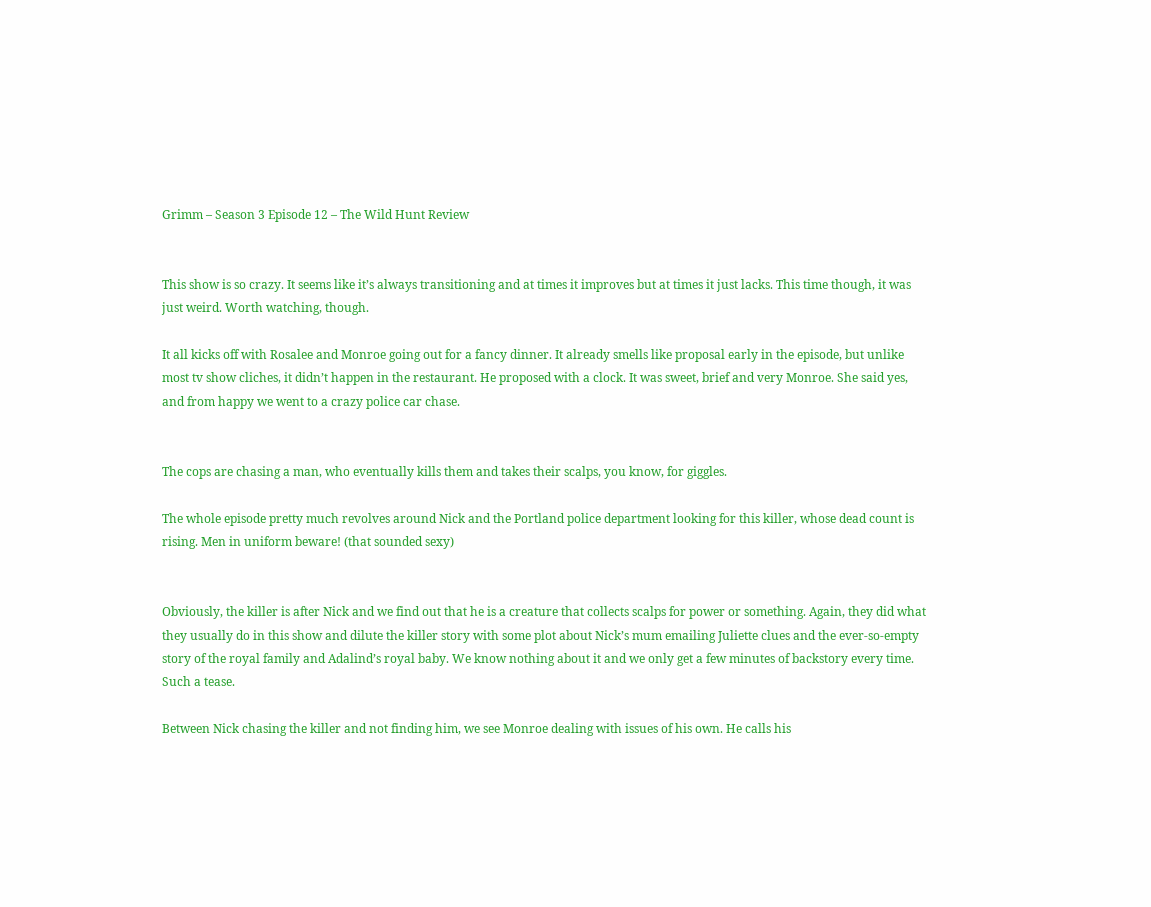Grimm – Season 3 Episode 12 – The Wild Hunt Review


This show is so crazy. It seems like it’s always transitioning and at times it improves but at times it just lacks. This time though, it was just weird. Worth watching, though.

It all kicks off with Rosalee and Monroe going out for a fancy dinner. It already smells like proposal early in the episode, but unlike most tv show cliches, it didn’t happen in the restaurant. He proposed with a clock. It was sweet, brief and very Monroe. She said yes, and from happy we went to a crazy police car chase.


The cops are chasing a man, who eventually kills them and takes their scalps, you know, for giggles.

The whole episode pretty much revolves around Nick and the Portland police department looking for this killer, whose dead count is rising. Men in uniform beware! (that sounded sexy)


Obviously, the killer is after Nick and we find out that he is a creature that collects scalps for power or something. Again, they did what they usually do in this show and dilute the killer story with some plot about Nick’s mum emailing Juliette clues and the ever-so-empty story of the royal family and Adalind’s royal baby. We know nothing about it and we only get a few minutes of backstory every time. Such a tease.

Between Nick chasing the killer and not finding him, we see Monroe dealing with issues of his own. He calls his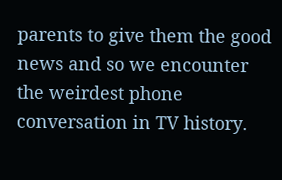parents to give them the good news and so we encounter the weirdest phone conversation in TV history.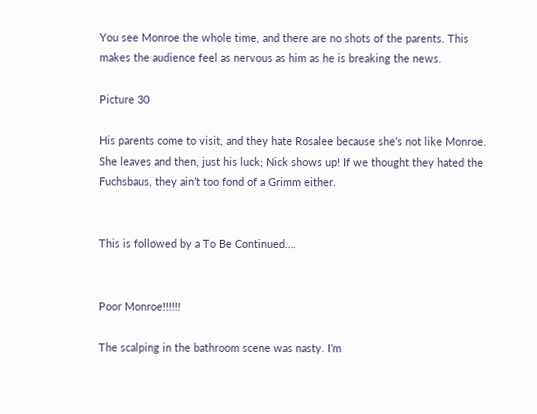You see Monroe the whole time, and there are no shots of the parents. This makes the audience feel as nervous as him as he is breaking the news.

Picture 30

His parents come to visit, and they hate Rosalee because she’s not like Monroe. She leaves and then, just his luck; Nick shows up! If we thought they hated the Fuchsbaus, they ain’t too fond of a Grimm either.


This is followed by a To Be Continued….


Poor Monroe!!!!!!

The scalping in the bathroom scene was nasty. I’m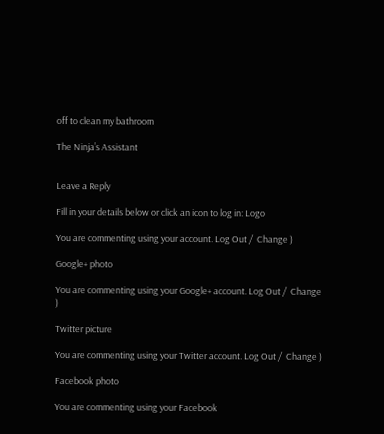off to clean my bathroom

The Ninja’s Assistant


Leave a Reply

Fill in your details below or click an icon to log in: Logo

You are commenting using your account. Log Out /  Change )

Google+ photo

You are commenting using your Google+ account. Log Out /  Change )

Twitter picture

You are commenting using your Twitter account. Log Out /  Change )

Facebook photo

You are commenting using your Facebook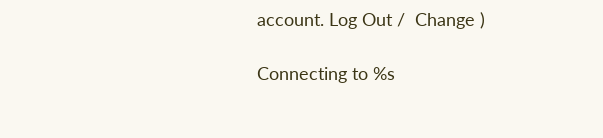account. Log Out /  Change )

Connecting to %s